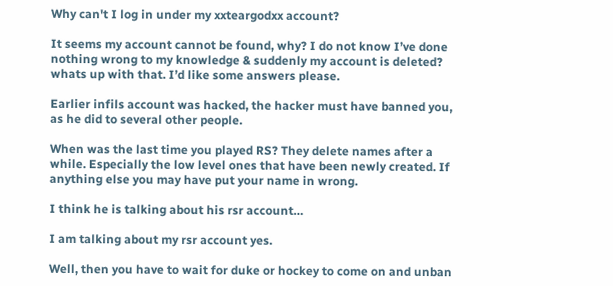Why can't I log in under my xxteargodxx account?

It seems my account cannot be found, why? I do not know I’ve done nothing wrong to my knowledge & suddenly my account is deleted? whats up with that. I’d like some answers please.

Earlier infils account was hacked, the hacker must have banned you, as he did to several other people.

When was the last time you played RS? They delete names after a while. Especially the low level ones that have been newly created. If anything else you may have put your name in wrong.

I think he is talking about his rsr account…

I am talking about my rsr account yes.

Well, then you have to wait for duke or hockey to come on and unban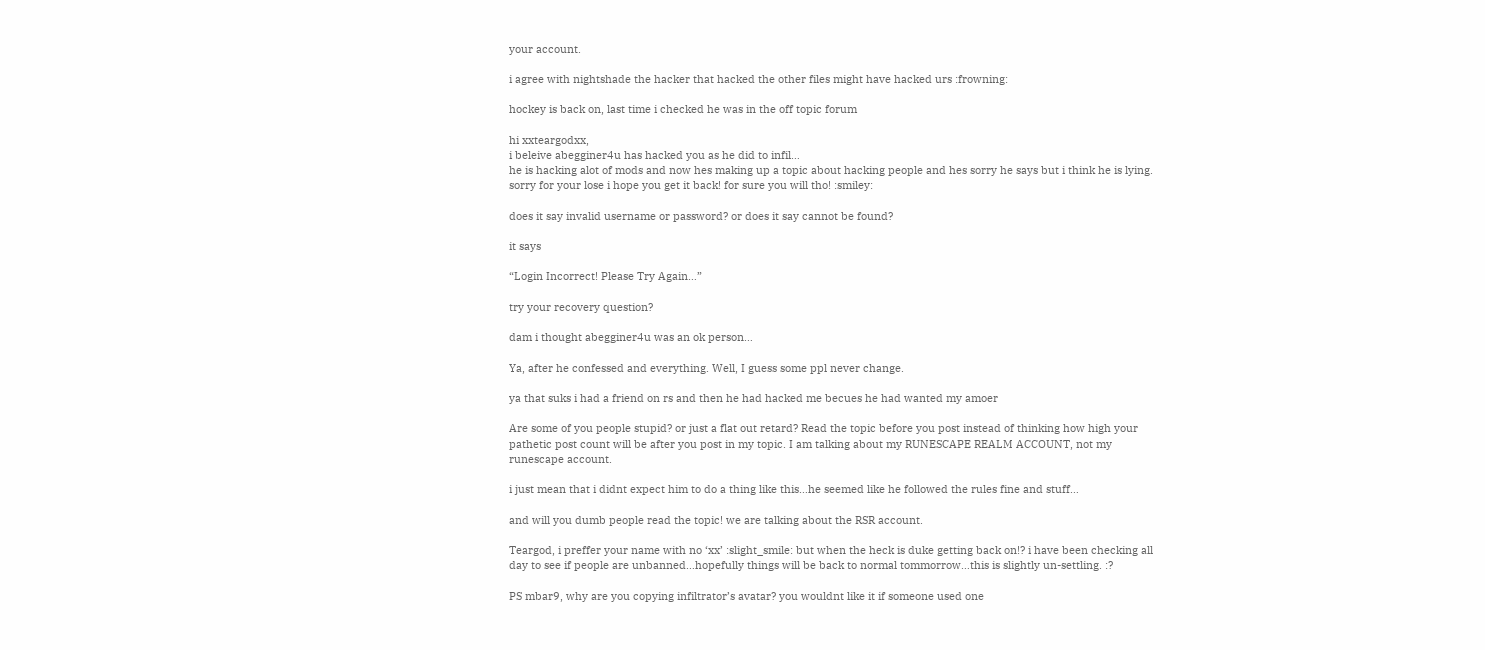your account.

i agree with nightshade the hacker that hacked the other files might have hacked urs :frowning:

hockey is back on, last time i checked he was in the off topic forum

hi xxteargodxx,
i beleive abegginer4u has hacked you as he did to infil…
he is hacking alot of mods and now hes making up a topic about hacking people and hes sorry he says but i think he is lying. sorry for your lose i hope you get it back! for sure you will tho! :smiley:

does it say invalid username or password? or does it say cannot be found?

it says

“Login Incorrect! Please Try Again…”

try your recovery question?

dam i thought abegginer4u was an ok person…

Ya, after he confessed and everything. Well, I guess some ppl never change.

ya that suks i had a friend on rs and then he had hacked me becues he had wanted my amoer

Are some of you people stupid? or just a flat out retard? Read the topic before you post instead of thinking how high your pathetic post count will be after you post in my topic. I am talking about my RUNESCAPE REALM ACCOUNT, not my runescape account.

i just mean that i didnt expect him to do a thing like this…he seemed like he followed the rules fine and stuff…

and will you dumb people read the topic! we are talking about the RSR account.

Teargod, i preffer your name with no ‘xx’ :slight_smile: but when the heck is duke getting back on!? i have been checking all day to see if people are unbanned…hopefully things will be back to normal tommorrow…this is slightly un-settling. :?

PS mbar9, why are you copying infiltrator’s avatar? you wouldnt like it if someone used one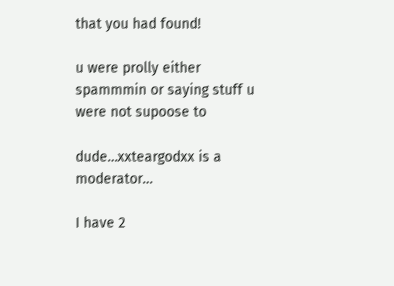that you had found!

u were prolly either spammmin or saying stuff u were not supoose to

dude…xxteargodxx is a moderator…

I have 2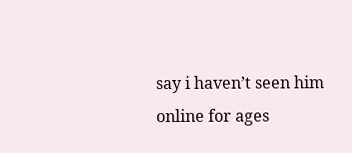say i haven’t seen him online for ages